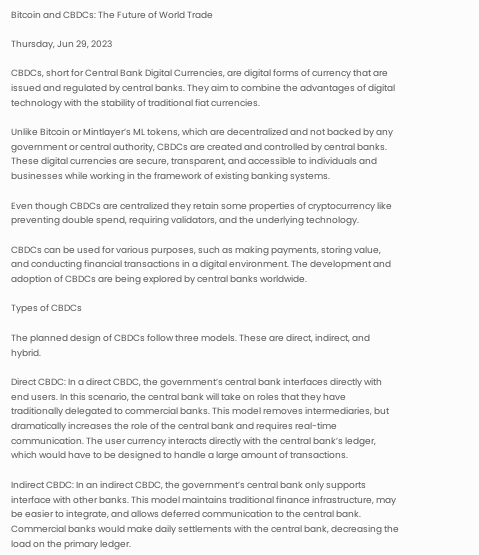Bitcoin and CBDCs: The Future of World Trade

Thursday, Jun 29, 2023

CBDCs, short for Central Bank Digital Currencies, are digital forms of currency that are issued and regulated by central banks. They aim to combine the advantages of digital technology with the stability of traditional fiat currencies.

Unlike Bitcoin or Mintlayer’s ML tokens, which are decentralized and not backed by any government or central authority, CBDCs are created and controlled by central banks. These digital currencies are secure, transparent, and accessible to individuals and businesses while working in the framework of existing banking systems.

Even though CBDCs are centralized they retain some properties of cryptocurrency like preventing double spend, requiring validators, and the underlying technology.

CBDCs can be used for various purposes, such as making payments, storing value, and conducting financial transactions in a digital environment. The development and adoption of CBDCs are being explored by central banks worldwide.

Types of CBDCs

The planned design of CBDCs follow three models. These are direct, indirect, and hybrid.

Direct CBDC: In a direct CBDC, the government’s central bank interfaces directly with end users. In this scenario, the central bank will take on roles that they have traditionally delegated to commercial banks. This model removes intermediaries, but dramatically increases the role of the central bank and requires real-time communication. The user currency interacts directly with the central bank’s ledger, which would have to be designed to handle a large amount of transactions.

Indirect CBDC: In an indirect CBDC, the government’s central bank only supports interface with other banks. This model maintains traditional finance infrastructure, may be easier to integrate, and allows deferred communication to the central bank. Commercial banks would make daily settlements with the central bank, decreasing the load on the primary ledger.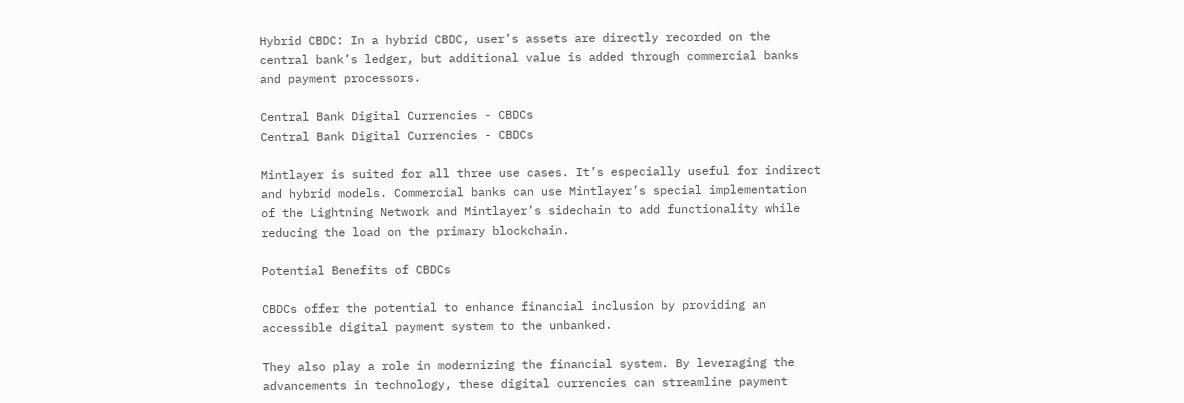Hybrid CBDC: In a hybrid CBDC, user’s assets are directly recorded on the central bank’s ledger, but additional value is added through commercial banks and payment processors.

Central Bank Digital Currencies - CBDCs
Central Bank Digital Currencies - CBDCs

Mintlayer is suited for all three use cases. It’s especially useful for indirect and hybrid models. Commercial banks can use Mintlayer’s special implementation of the Lightning Network and Mintlayer’s sidechain to add functionality while reducing the load on the primary blockchain.

Potential Benefits of CBDCs

CBDCs offer the potential to enhance financial inclusion by providing an accessible digital payment system to the unbanked.

They also play a role in modernizing the financial system. By leveraging the advancements in technology, these digital currencies can streamline payment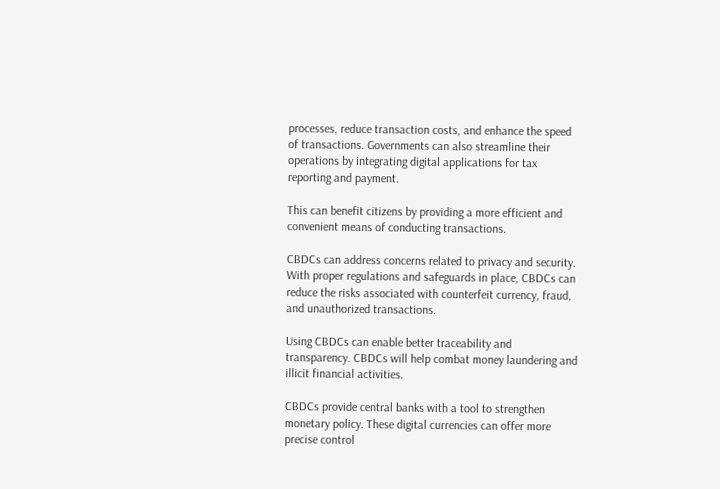processes, reduce transaction costs, and enhance the speed of transactions. Governments can also streamline their operations by integrating digital applications for tax reporting and payment.

This can benefit citizens by providing a more efficient and convenient means of conducting transactions.

CBDCs can address concerns related to privacy and security. With proper regulations and safeguards in place, CBDCs can reduce the risks associated with counterfeit currency, fraud, and unauthorized transactions.

Using CBDCs can enable better traceability and transparency. CBDCs will help combat money laundering and illicit financial activities.

CBDCs provide central banks with a tool to strengthen monetary policy. These digital currencies can offer more precise control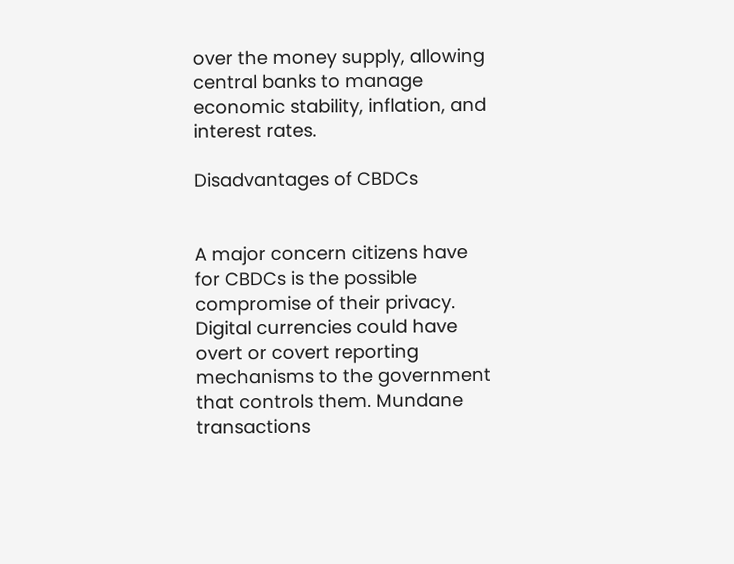over the money supply, allowing central banks to manage economic stability, inflation, and interest rates.

Disadvantages of CBDCs


A major concern citizens have for CBDCs is the possible compromise of their privacy. Digital currencies could have overt or covert reporting mechanisms to the government that controls them. Mundane transactions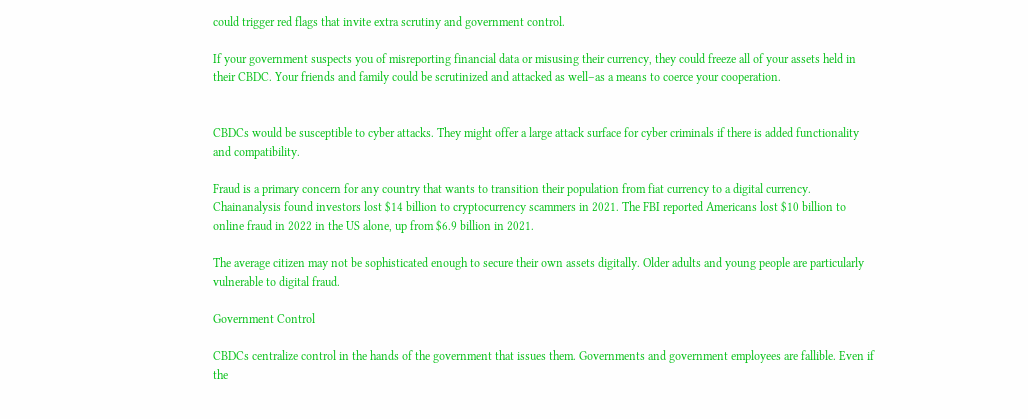could trigger red flags that invite extra scrutiny and government control.

If your government suspects you of misreporting financial data or misusing their currency, they could freeze all of your assets held in their CBDC. Your friends and family could be scrutinized and attacked as well–as a means to coerce your cooperation.


CBDCs would be susceptible to cyber attacks. They might offer a large attack surface for cyber criminals if there is added functionality and compatibility.

Fraud is a primary concern for any country that wants to transition their population from fiat currency to a digital currency. Chainanalysis found investors lost $14 billion to cryptocurrency scammers in 2021. The FBI reported Americans lost $10 billion to online fraud in 2022 in the US alone, up from $6.9 billion in 2021.

The average citizen may not be sophisticated enough to secure their own assets digitally. Older adults and young people are particularly vulnerable to digital fraud.

Government Control

CBDCs centralize control in the hands of the government that issues them. Governments and government employees are fallible. Even if the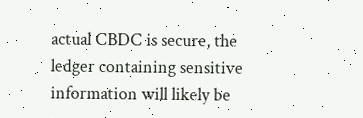actual CBDC is secure, the ledger containing sensitive information will likely be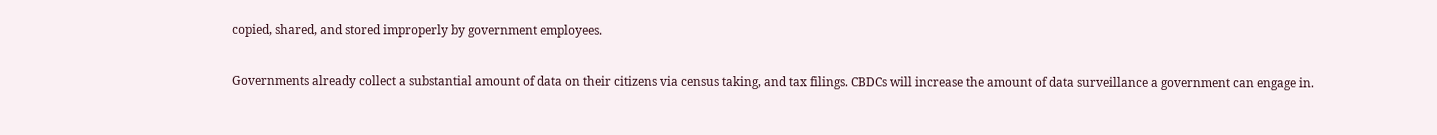copied, shared, and stored improperly by government employees.

Governments already collect a substantial amount of data on their citizens via census taking, and tax filings. CBDCs will increase the amount of data surveillance a government can engage in.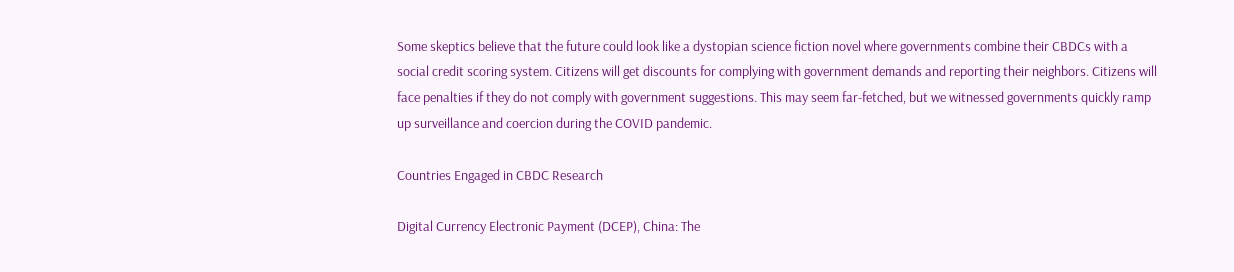Some skeptics believe that the future could look like a dystopian science fiction novel where governments combine their CBDCs with a social credit scoring system. Citizens will get discounts for complying with government demands and reporting their neighbors. Citizens will face penalties if they do not comply with government suggestions. This may seem far-fetched, but we witnessed governments quickly ramp up surveillance and coercion during the COVID pandemic.

Countries Engaged in CBDC Research

Digital Currency Electronic Payment (DCEP), China: The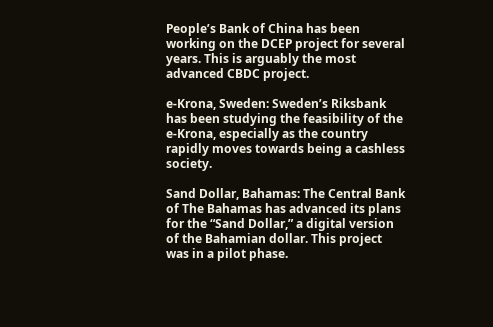People’s Bank of China has been working on the DCEP project for several years. This is arguably the most advanced CBDC project.

e-Krona, Sweden: Sweden’s Riksbank has been studying the feasibility of the e-Krona, especially as the country rapidly moves towards being a cashless society.

Sand Dollar, Bahamas: The Central Bank of The Bahamas has advanced its plans for the “Sand Dollar,” a digital version of the Bahamian dollar. This project was in a pilot phase.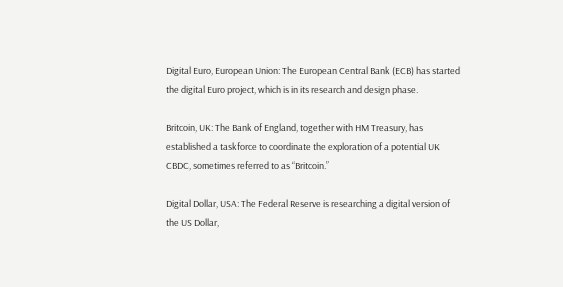Digital Euro, European Union: The European Central Bank (ECB) has started the digital Euro project, which is in its research and design phase.

Britcoin, UK: The Bank of England, together with HM Treasury, has established a taskforce to coordinate the exploration of a potential UK CBDC, sometimes referred to as “Britcoin.”

Digital Dollar, USA: The Federal Reserve is researching a digital version of the US Dollar,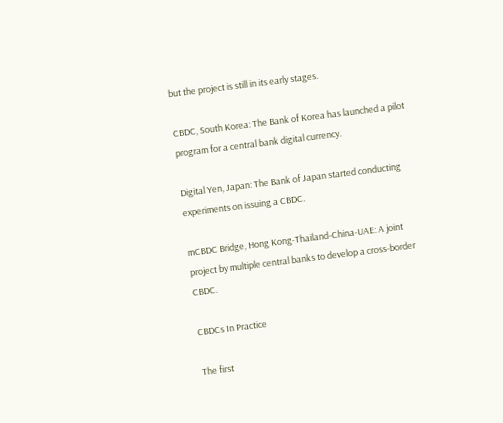but the project is still in its early stages.

CBDC, South Korea: The Bank of Korea has launched a pilot program for a central bank digital currency.

Digital Yen, Japan: The Bank of Japan started conducting experiments on issuing a CBDC.

mCBDC Bridge, Hong Kong-Thailand-China-UAE: A joint project by multiple central banks to develop a cross-border CBDC.

CBDCs In Practice

The first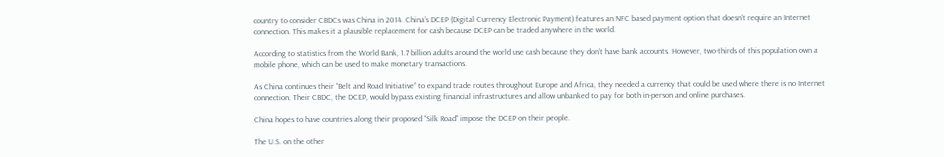country to consider CBDCs was China in 2014. China’s DCEP (Digital Currency Electronic Payment) features an NFC based payment option that doesn’t require an Internet connection. This makes it a plausible replacement for cash because DCEP can be traded anywhere in the world.

According to statistics from the World Bank, 1.7 billion adults around the world use cash because they don’t have bank accounts. However, two-thirds of this population own a mobile phone, which can be used to make monetary transactions.

As China continues their “Belt and Road Initiative‘’ to expand trade routes throughout Europe and Africa, they needed a currency that could be used where there is no Internet connection. Their CBDC, the DCEP, would bypass existing financial infrastructures and allow unbanked to pay for both in-person and online purchases.

China hopes to have countries along their proposed “Silk Road” impose the DCEP on their people.

The U.S. on the other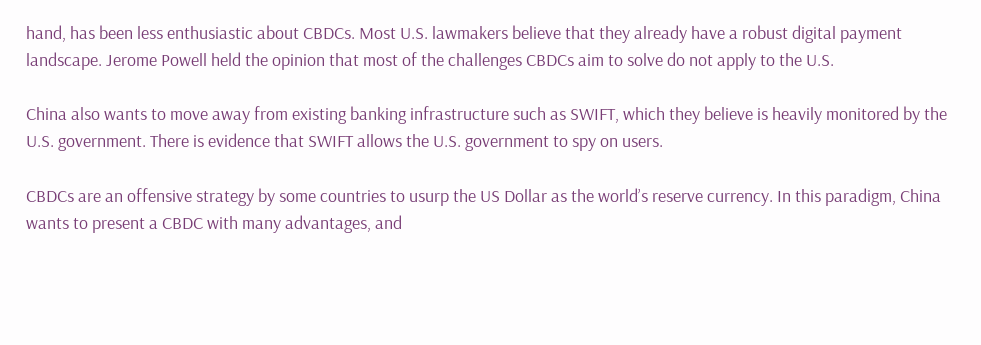hand, has been less enthusiastic about CBDCs. Most U.S. lawmakers believe that they already have a robust digital payment landscape. Jerome Powell held the opinion that most of the challenges CBDCs aim to solve do not apply to the U.S.

China also wants to move away from existing banking infrastructure such as SWIFT, which they believe is heavily monitored by the U.S. government. There is evidence that SWIFT allows the U.S. government to spy on users.

CBDCs are an offensive strategy by some countries to usurp the US Dollar as the world’s reserve currency. In this paradigm, China wants to present a CBDC with many advantages, and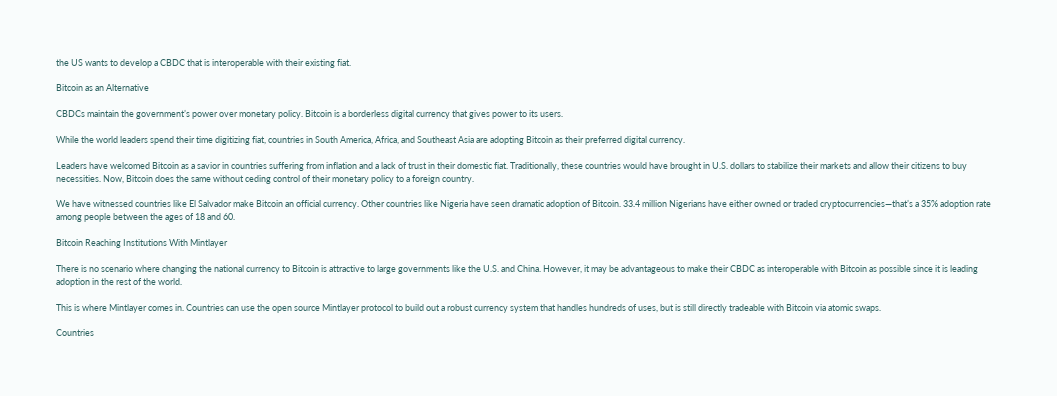the US wants to develop a CBDC that is interoperable with their existing fiat.

Bitcoin as an Alternative

CBDCs maintain the government’s power over monetary policy. Bitcoin is a borderless digital currency that gives power to its users.

While the world leaders spend their time digitizing fiat, countries in South America, Africa, and Southeast Asia are adopting Bitcoin as their preferred digital currency.

Leaders have welcomed Bitcoin as a savior in countries suffering from inflation and a lack of trust in their domestic fiat. Traditionally, these countries would have brought in U.S. dollars to stabilize their markets and allow their citizens to buy necessities. Now, Bitcoin does the same without ceding control of their monetary policy to a foreign country.

We have witnessed countries like El Salvador make Bitcoin an official currency. Other countries like Nigeria have seen dramatic adoption of Bitcoin. 33.4 million Nigerians have either owned or traded cryptocurrencies—that’s a 35% adoption rate among people between the ages of 18 and 60.

Bitcoin Reaching Institutions With Mintlayer

There is no scenario where changing the national currency to Bitcoin is attractive to large governments like the U.S. and China. However, it may be advantageous to make their CBDC as interoperable with Bitcoin as possible since it is leading adoption in the rest of the world.

This is where Mintlayer comes in. Countries can use the open source Mintlayer protocol to build out a robust currency system that handles hundreds of uses, but is still directly tradeable with Bitcoin via atomic swaps.

Countries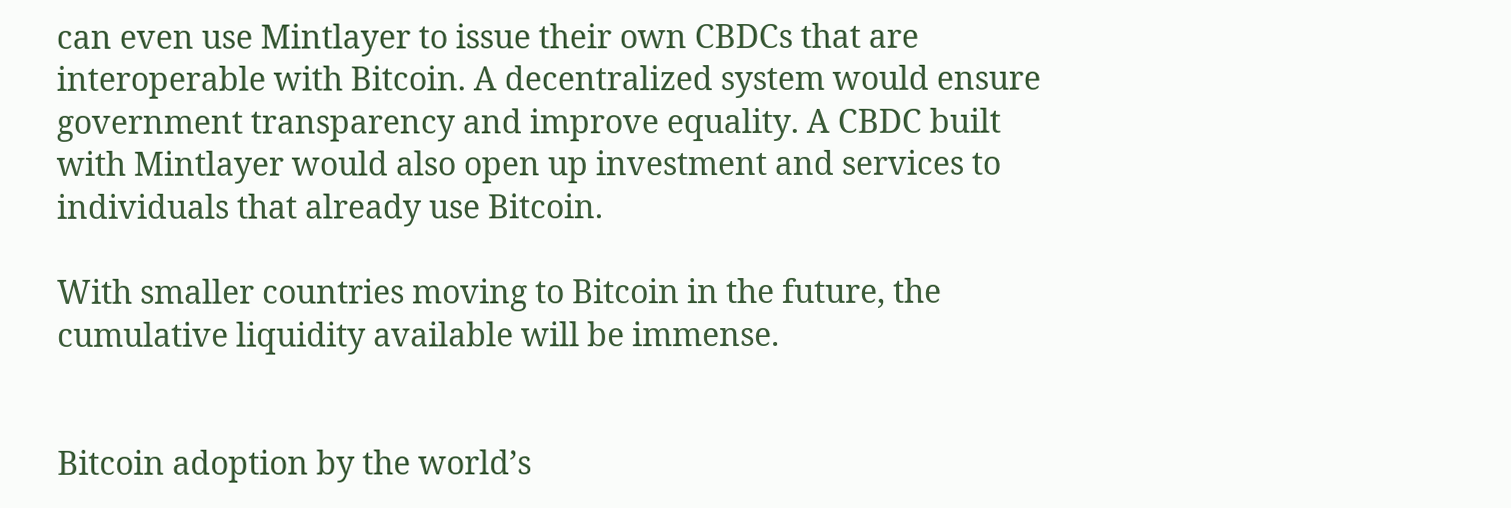can even use Mintlayer to issue their own CBDCs that are interoperable with Bitcoin. A decentralized system would ensure government transparency and improve equality. A CBDC built with Mintlayer would also open up investment and services to individuals that already use Bitcoin.

With smaller countries moving to Bitcoin in the future, the cumulative liquidity available will be immense.


Bitcoin adoption by the world’s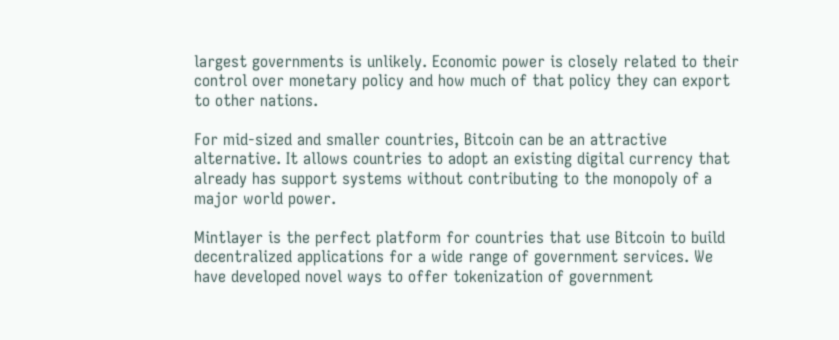largest governments is unlikely. Economic power is closely related to their control over monetary policy and how much of that policy they can export to other nations.

For mid-sized and smaller countries, Bitcoin can be an attractive alternative. It allows countries to adopt an existing digital currency that already has support systems without contributing to the monopoly of a major world power.

Mintlayer is the perfect platform for countries that use Bitcoin to build decentralized applications for a wide range of government services. We have developed novel ways to offer tokenization of government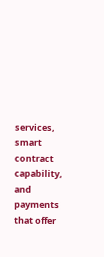services, smart contract capability, and payments that offer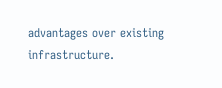advantages over existing infrastructure.